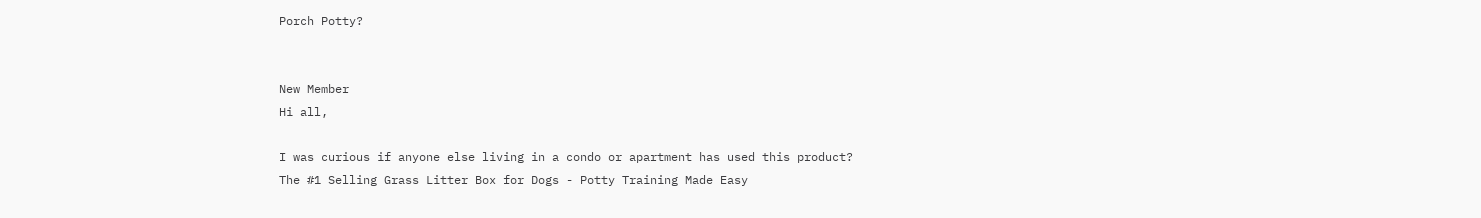Porch Potty?


New Member
Hi all,

I was curious if anyone else living in a condo or apartment has used this product?
The #1 Selling Grass Litter Box for Dogs - Potty Training Made Easy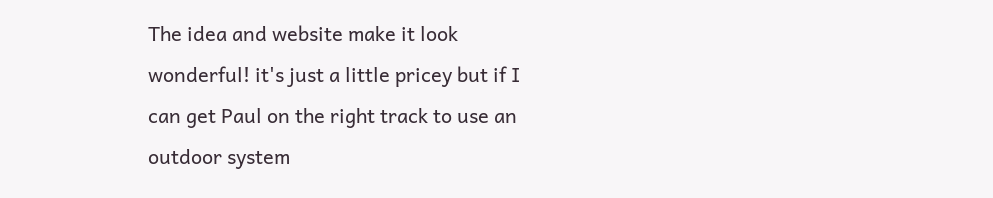The idea and website make it look wonderful! it's just a little pricey but if I can get Paul on the right track to use an outdoor system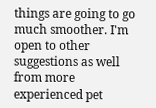things are going to go much smoother. I'm open to other suggestions as well from more experienced pet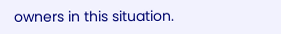owners in this situation.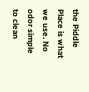the Piddle Place is what we use. No odor simple to clean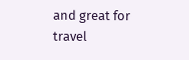and great for travel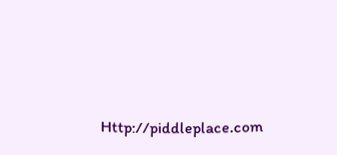Http://piddleplace.com